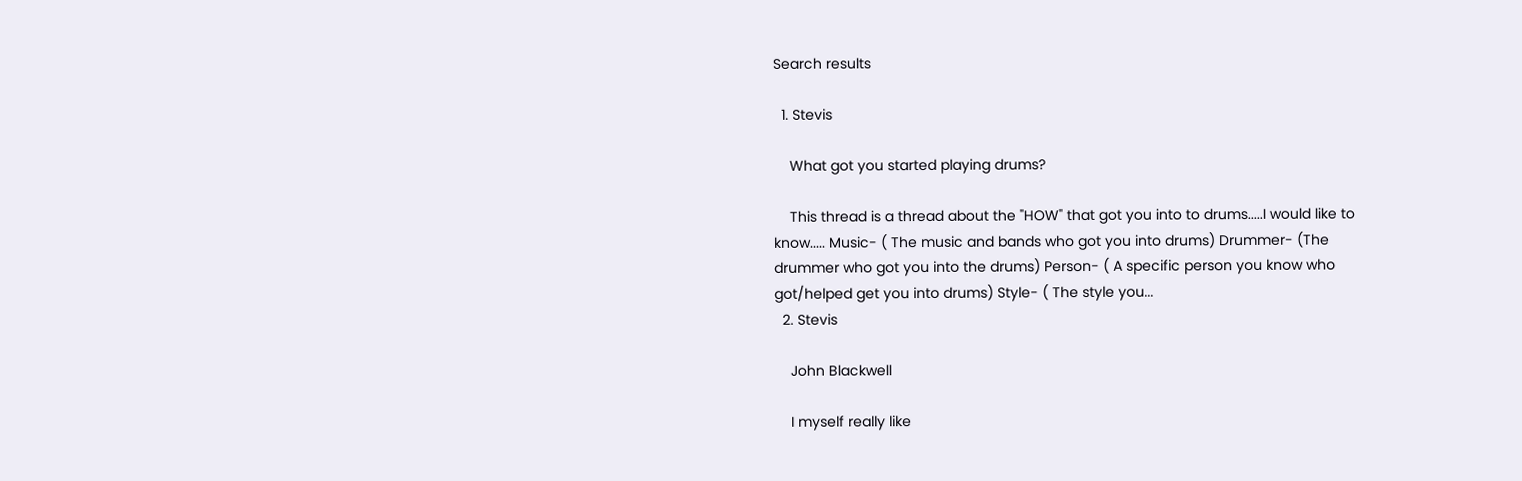Search results

  1. Stevis

    What got you started playing drums?

    This thread is a thread about the "HOW" that got you into to drums.....I would like to know..... Music- ( The music and bands who got you into drums) Drummer- (The drummer who got you into the drums) Person- ( A specific person you know who got/helped get you into drums) Style- ( The style you...
  2. Stevis

    John Blackwell

    I myself really like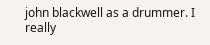john blackwell as a drummer. I really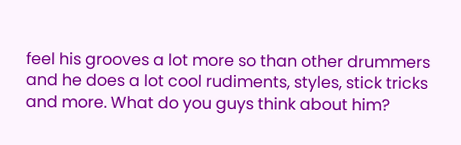feel his grooves a lot more so than other drummers and he does a lot cool rudiments, styles, stick tricks and more. What do you guys think about him?